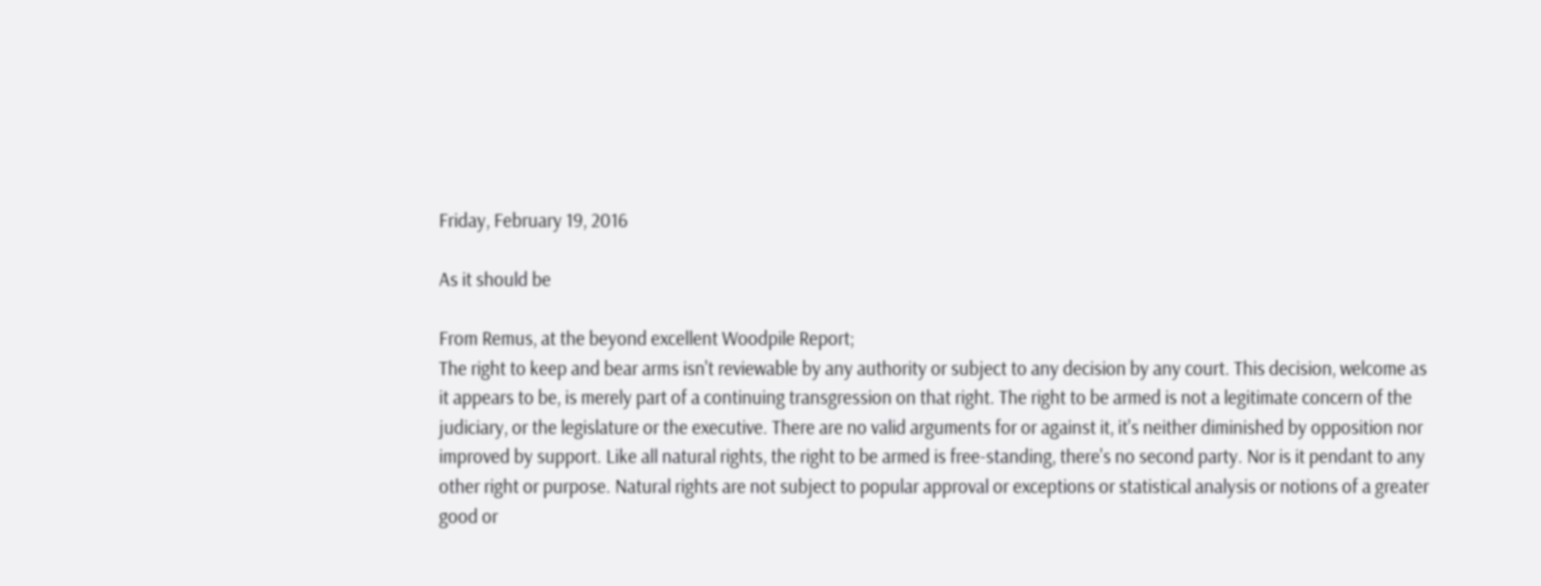Friday, February 19, 2016

As it should be

From Remus, at the beyond excellent Woodpile Report;
The right to keep and bear arms isn't reviewable by any authority or subject to any decision by any court. This decision, welcome as it appears to be, is merely part of a continuing transgression on that right. The right to be armed is not a legitimate concern of the judiciary, or the legislature or the executive. There are no valid arguments for or against it, it's neither diminished by opposition nor improved by support. Like all natural rights, the right to be armed is free-standing, there's no second party. Nor is it pendant to any other right or purpose. Natural rights are not subject to popular approval or exceptions or statistical analysis or notions of a greater good or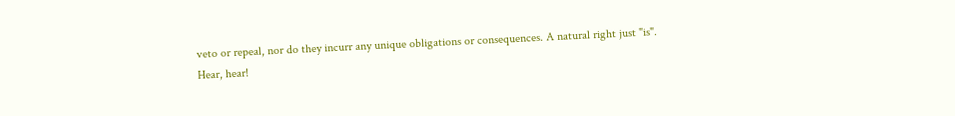veto or repeal, nor do they incurr any unique obligations or consequences. A natural right just "is".
Hear, hear!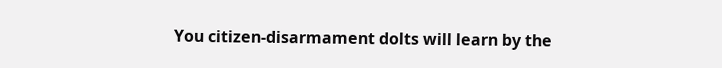You citizen-disarmament dolts will learn by the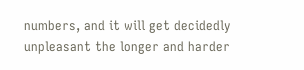numbers, and it will get decidedly unpleasant the longer and harder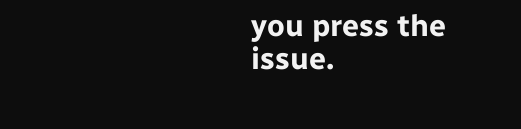you press the issue.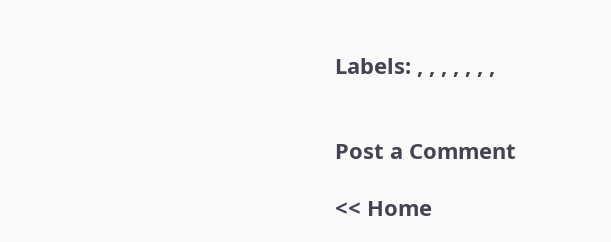Labels: , , , , , , ,


Post a Comment

<< Home